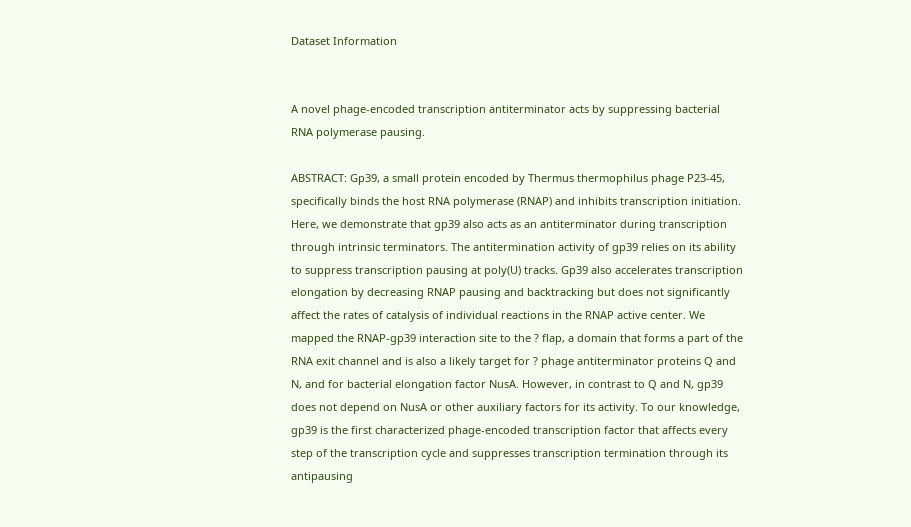Dataset Information


A novel phage-encoded transcription antiterminator acts by suppressing bacterial RNA polymerase pausing.

ABSTRACT: Gp39, a small protein encoded by Thermus thermophilus phage P23-45, specifically binds the host RNA polymerase (RNAP) and inhibits transcription initiation. Here, we demonstrate that gp39 also acts as an antiterminator during transcription through intrinsic terminators. The antitermination activity of gp39 relies on its ability to suppress transcription pausing at poly(U) tracks. Gp39 also accelerates transcription elongation by decreasing RNAP pausing and backtracking but does not significantly affect the rates of catalysis of individual reactions in the RNAP active center. We mapped the RNAP-gp39 interaction site to the ? flap, a domain that forms a part of the RNA exit channel and is also a likely target for ? phage antiterminator proteins Q and N, and for bacterial elongation factor NusA. However, in contrast to Q and N, gp39 does not depend on NusA or other auxiliary factors for its activity. To our knowledge, gp39 is the first characterized phage-encoded transcription factor that affects every step of the transcription cycle and suppresses transcription termination through its antipausing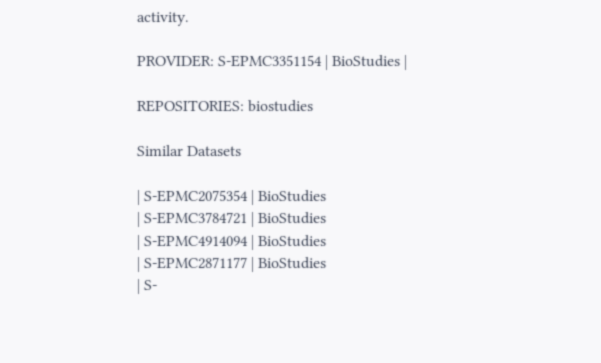activity.

PROVIDER: S-EPMC3351154 | BioStudies |

REPOSITORIES: biostudies

Similar Datasets

| S-EPMC2075354 | BioStudies
| S-EPMC3784721 | BioStudies
| S-EPMC4914094 | BioStudies
| S-EPMC2871177 | BioStudies
| S-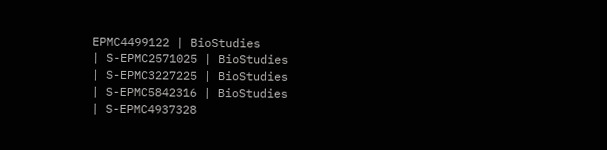EPMC4499122 | BioStudies
| S-EPMC2571025 | BioStudies
| S-EPMC3227225 | BioStudies
| S-EPMC5842316 | BioStudies
| S-EPMC4937328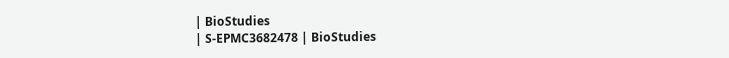| BioStudies
| S-EPMC3682478 | BioStudies